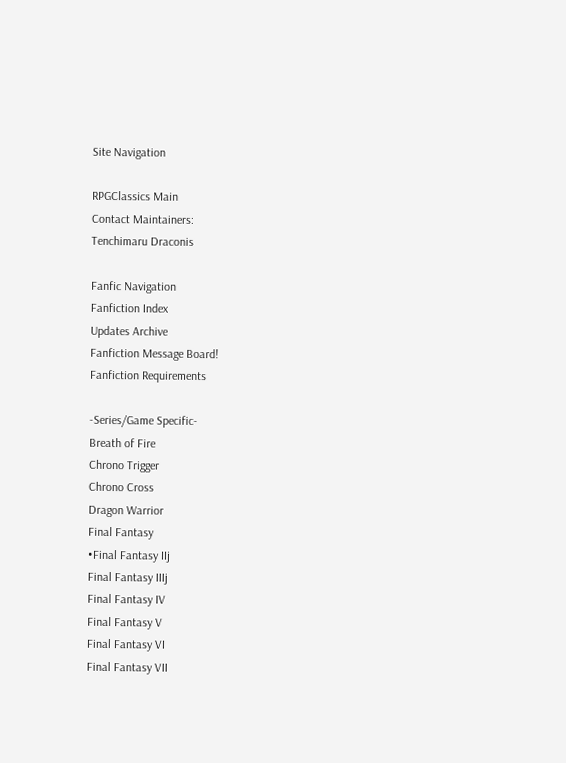Site Navigation

RPGClassics Main
Contact Maintainers:
Tenchimaru Draconis

Fanfic Navigation
Fanfiction Index
Updates Archive
Fanfiction Message Board!
Fanfiction Requirements

-Series/Game Specific-
Breath of Fire
Chrono Trigger
Chrono Cross
Dragon Warrior
Final Fantasy
•Final Fantasy IIj
Final Fantasy IIIj
Final Fantasy IV
Final Fantasy V
Final Fantasy VI
Final Fantasy VII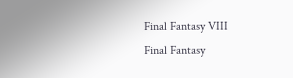Final Fantasy VIII
Final Fantasy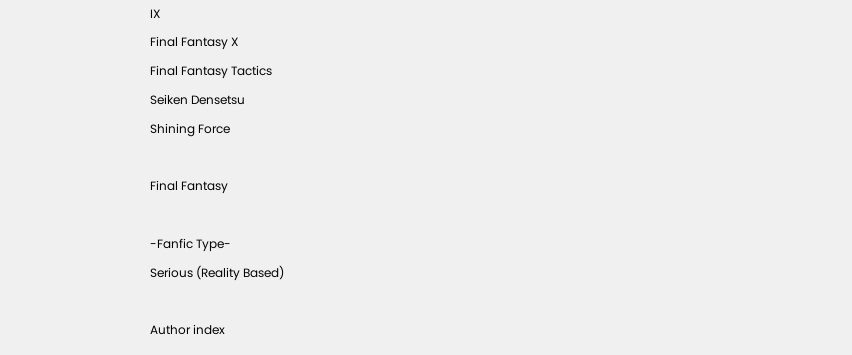IX
Final Fantasy X
Final Fantasy Tactics
Seiken Densetsu
Shining Force

Final Fantasy

-Fanfic Type-
Serious (Reality Based)

Author index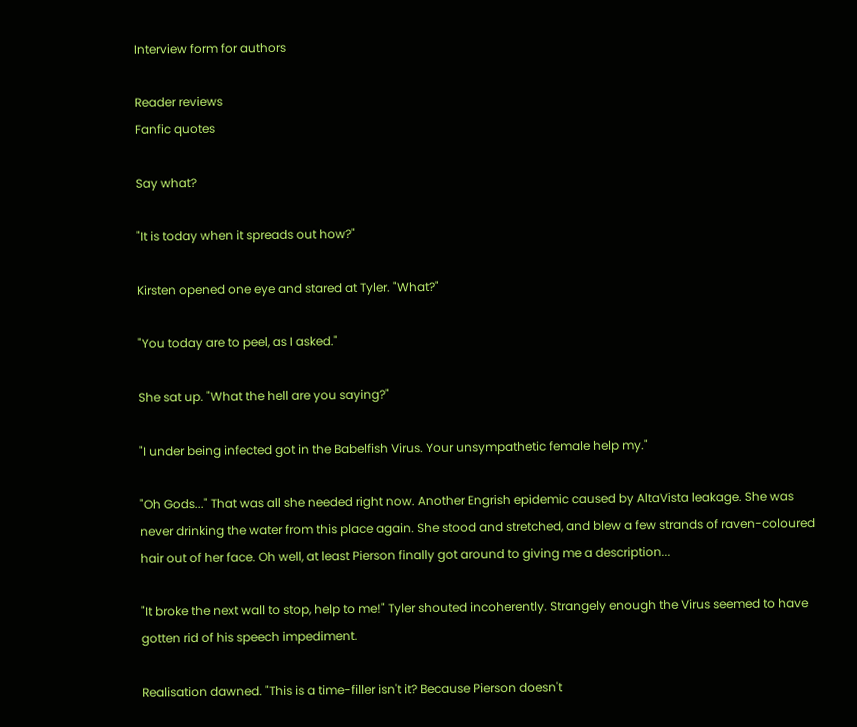Interview form for authors

Reader reviews
Fanfic quotes

Say what?

"It is today when it spreads out how?"

Kirsten opened one eye and stared at Tyler. "What?"

"You today are to peel, as I asked."

She sat up. "What the hell are you saying?"

"I under being infected got in the Babelfish Virus. Your unsympathetic female help my."

"Oh Gods..." That was all she needed right now. Another Engrish epidemic caused by AltaVista leakage. She was never drinking the water from this place again. She stood and stretched, and blew a few strands of raven-coloured hair out of her face. Oh well, at least Pierson finally got around to giving me a description...

"It broke the next wall to stop, help to me!" Tyler shouted incoherently. Strangely enough the Virus seemed to have gotten rid of his speech impediment.

Realisation dawned. "This is a time-filler isn't it? Because Pierson doesn't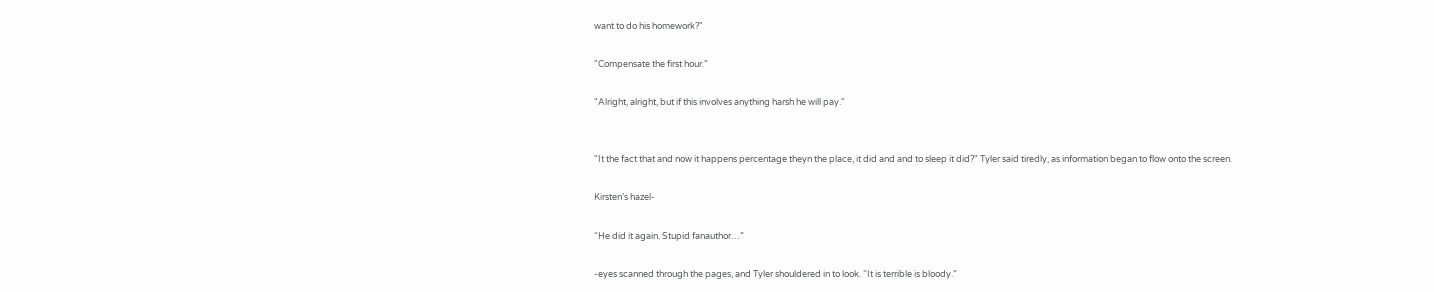want to do his homework?"

"Compensate the first hour."

"Alright, alright, but if this involves anything harsh he will pay."


"It the fact that and now it happens percentage theyn the place, it did and and to sleep it did?" Tyler said tiredly, as information began to flow onto the screen.

Kirsten’s hazel-

“He did it again. Stupid fanauthor…”

-eyes scanned through the pages, and Tyler shouldered in to look. “It is terrible is bloody.”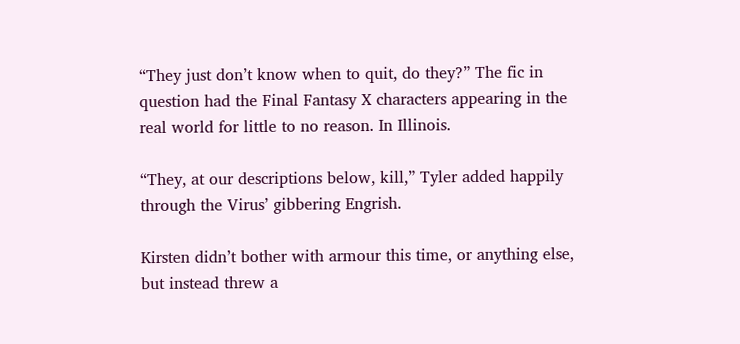“They just don’t know when to quit, do they?” The fic in question had the Final Fantasy X characters appearing in the real world for little to no reason. In Illinois.

“They, at our descriptions below, kill,” Tyler added happily through the Virus’ gibbering Engrish.

Kirsten didn’t bother with armour this time, or anything else, but instead threw a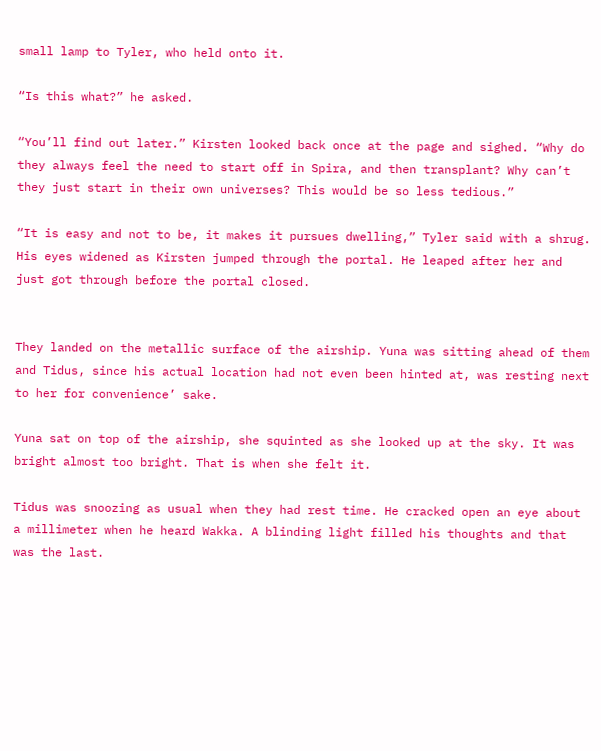small lamp to Tyler, who held onto it.

“Is this what?” he asked.

“You’ll find out later.” Kirsten looked back once at the page and sighed. “Why do they always feel the need to start off in Spira, and then transplant? Why can’t they just start in their own universes? This would be so less tedious.”

“It is easy and not to be, it makes it pursues dwelling,” Tyler said with a shrug. His eyes widened as Kirsten jumped through the portal. He leaped after her and just got through before the portal closed.


They landed on the metallic surface of the airship. Yuna was sitting ahead of them and Tidus, since his actual location had not even been hinted at, was resting next to her for convenience’ sake.

Yuna sat on top of the airship, she squinted as she looked up at the sky. It was bright almost too bright. That is when she felt it.

Tidus was snoozing as usual when they had rest time. He cracked open an eye about a millimeter when he heard Wakka. A blinding light filled his thoughts and that was the last.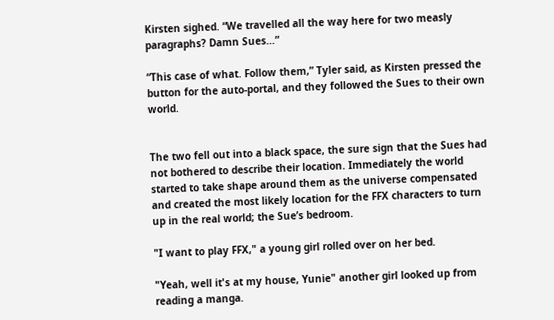Kirsten sighed. “We travelled all the way here for two measly paragraphs? Damn Sues…”

“This case of what. Follow them,” Tyler said, as Kirsten pressed the button for the auto-portal, and they followed the Sues to their own world.


The two fell out into a black space, the sure sign that the Sues had not bothered to describe their location. Immediately the world started to take shape around them as the universe compensated and created the most likely location for the FFX characters to turn up in the real world; the Sue’s bedroom.

"I want to play FFX," a young girl rolled over on her bed.

"Yeah, well it's at my house, Yunie" another girl looked up from reading a manga.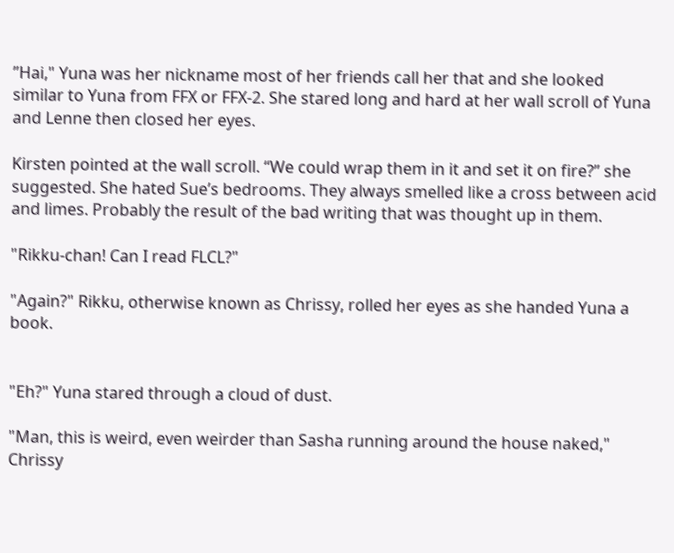”Hai," Yuna was her nickname most of her friends call her that and she looked similar to Yuna from FFX or FFX-2. She stared long and hard at her wall scroll of Yuna and Lenne then closed her eyes.

Kirsten pointed at the wall scroll. “We could wrap them in it and set it on fire?” she suggested. She hated Sue’s bedrooms. They always smelled like a cross between acid and limes. Probably the result of the bad writing that was thought up in them.

"Rikku-chan! Can I read FLCL?"

"Again?" Rikku, otherwise known as Chrissy, rolled her eyes as she handed Yuna a book.


"Eh?" Yuna stared through a cloud of dust.

"Man, this is weird, even weirder than Sasha running around the house naked," Chrissy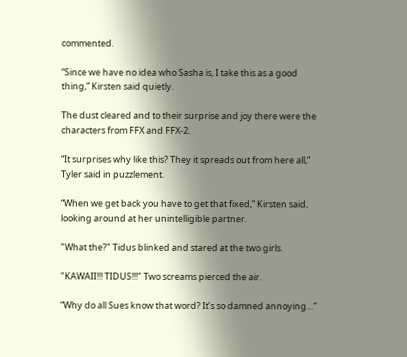commented.

“Since we have no idea who Sasha is, I take this as a good thing,” Kirsten said quietly.

The dust cleared and to their surprise and joy there were the characters from FFX and FFX-2.

“It surprises why like this? They it spreads out from here all,” Tyler said in puzzlement.

“When we get back you have to get that fixed,” Kirsten said, looking around at her unintelligible partner.

"What the?" Tidus blinked and stared at the two girls.

"KAWAII!!! TIDUS!!!" Two screams pierced the air.

“Why do all Sues know that word? It’s so damned annoying…”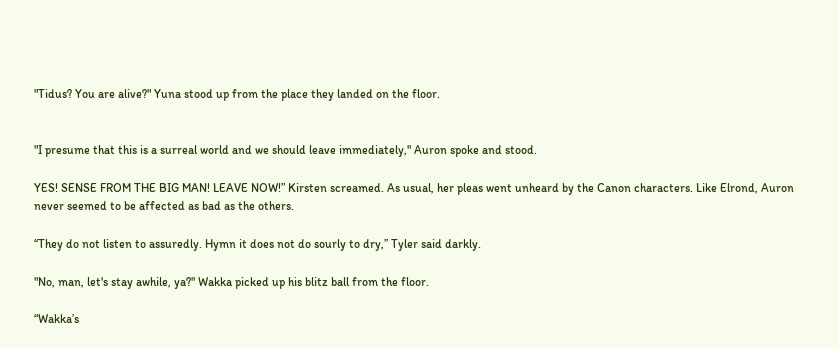"Tidus? You are alive?" Yuna stood up from the place they landed on the floor.


"I presume that this is a surreal world and we should leave immediately," Auron spoke and stood.

YES! SENSE FROM THE BIG MAN! LEAVE NOW!” Kirsten screamed. As usual, her pleas went unheard by the Canon characters. Like Elrond, Auron never seemed to be affected as bad as the others.

“They do not listen to assuredly. Hymn it does not do sourly to dry,” Tyler said darkly.

"No, man, let's stay awhile, ya?" Wakka picked up his blitz ball from the floor.

“Wakka’s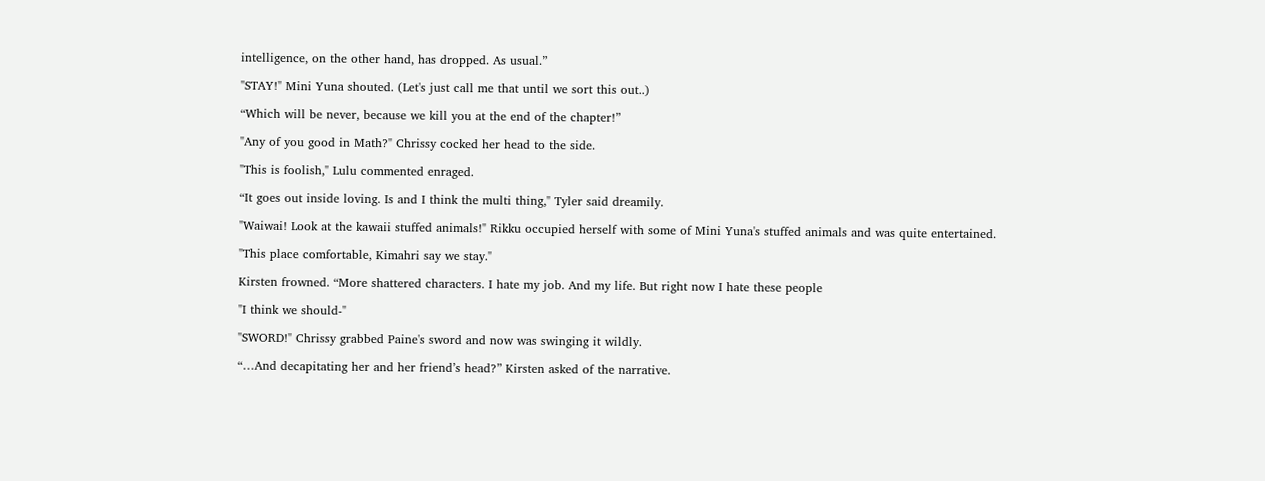intelligence, on the other hand, has dropped. As usual.”

"STAY!" Mini Yuna shouted. (Let's just call me that until we sort this out..)

“Which will be never, because we kill you at the end of the chapter!”

"Any of you good in Math?" Chrissy cocked her head to the side.

"This is foolish," Lulu commented enraged.

“It goes out inside loving. Is and I think the multi thing," Tyler said dreamily.

"Waiwai! Look at the kawaii stuffed animals!" Rikku occupied herself with some of Mini Yuna's stuffed animals and was quite entertained.

"This place comfortable, Kimahri say we stay."

Kirsten frowned. “More shattered characters. I hate my job. And my life. But right now I hate these people

"I think we should-"

"SWORD!" Chrissy grabbed Paine's sword and now was swinging it wildly.

“…And decapitating her and her friend’s head?” Kirsten asked of the narrative.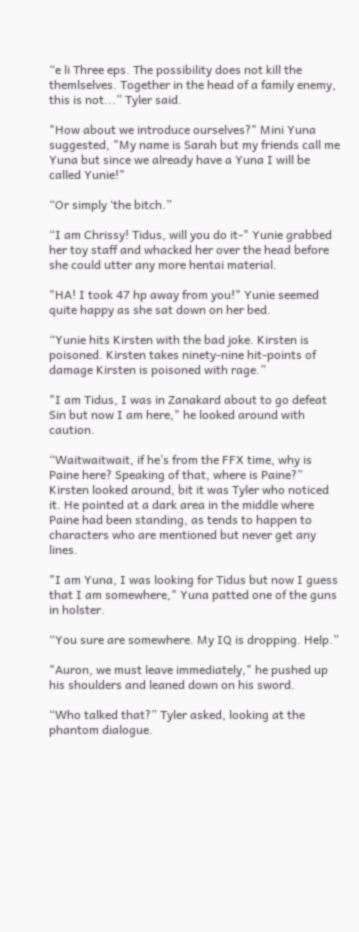“e li Three eps. The possibility does not kill the themlselves. Together in the head of a family enemy, this is not...” Tyler said.

"How about we introduce ourselves?" Mini Yuna suggested, "My name is Sarah but my friends call me Yuna but since we already have a Yuna I will be called Yunie!"

“Or simply ‘the bitch.”

“I am Chrissy! Tidus, will you do it-" Yunie grabbed her toy staff and whacked her over the head before she could utter any more hentai material.

"HA! I took 47 hp away from you!" Yunie seemed quite happy as she sat down on her bed.

“Yunie hits Kirsten with the bad joke. Kirsten is poisoned. Kirsten takes ninety-nine hit-points of damage Kirsten is poisoned with rage.”

"I am Tidus, I was in Zanakard about to go defeat Sin but now I am here," he looked around with caution.

“Waitwaitwait, if he’s from the FFX time, why is Paine here? Speaking of that, where is Paine?” Kirsten looked around, bit it was Tyler who noticed it. He pointed at a dark area in the middle where Paine had been standing, as tends to happen to characters who are mentioned but never get any lines.

"I am Yuna, I was looking for Tidus but now I guess that I am somewhere," Yuna patted one of the guns in holster.

“You sure are somewhere. My IQ is dropping. Help.”

"Auron, we must leave immediately," he pushed up his shoulders and leaned down on his sword.

“Who talked that?” Tyler asked, looking at the phantom dialogue.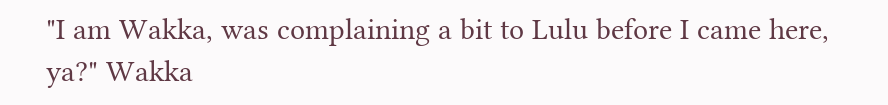"I am Wakka, was complaining a bit to Lulu before I came here, ya?" Wakka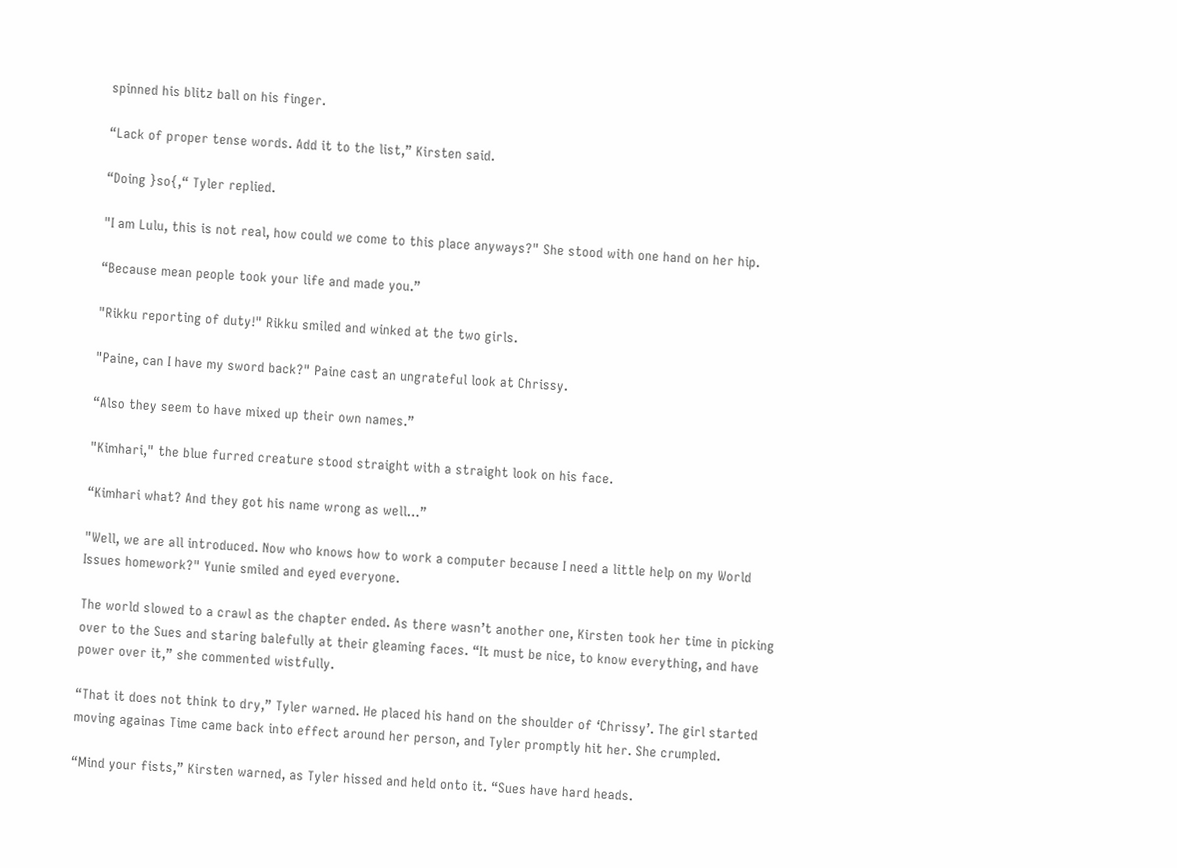spinned his blitz ball on his finger.

“Lack of proper tense words. Add it to the list,” Kirsten said.

“Doing }so{,“ Tyler replied.

"I am Lulu, this is not real, how could we come to this place anyways?" She stood with one hand on her hip.

“Because mean people took your life and made you.”

"Rikku reporting of duty!" Rikku smiled and winked at the two girls.

"Paine, can I have my sword back?" Paine cast an ungrateful look at Chrissy.

“Also they seem to have mixed up their own names.”

"Kimhari," the blue furred creature stood straight with a straight look on his face.

“Kimhari what? And they got his name wrong as well…”

"Well, we are all introduced. Now who knows how to work a computer because I need a little help on my World Issues homework?" Yunie smiled and eyed everyone.

The world slowed to a crawl as the chapter ended. As there wasn’t another one, Kirsten took her time in picking over to the Sues and staring balefully at their gleaming faces. “It must be nice, to know everything, and have power over it,” she commented wistfully.

“That it does not think to dry,” Tyler warned. He placed his hand on the shoulder of ‘Chrissy’. The girl started moving againas Time came back into effect around her person, and Tyler promptly hit her. She crumpled.

“Mind your fists,” Kirsten warned, as Tyler hissed and held onto it. “Sues have hard heads.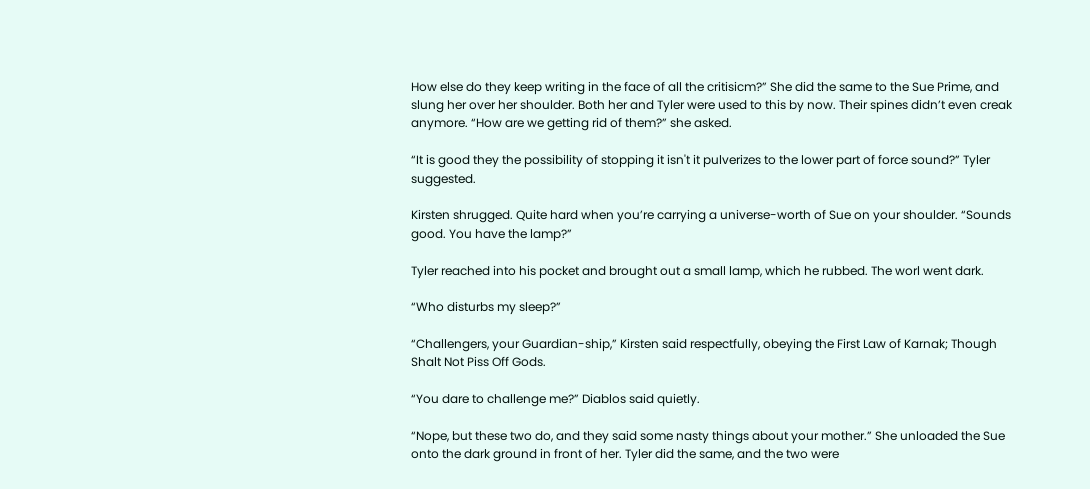How else do they keep writing in the face of all the critisicm?” She did the same to the Sue Prime, and slung her over her shoulder. Both her and Tyler were used to this by now. Their spines didn’t even creak anymore. “How are we getting rid of them?” she asked.

“It is good they the possibility of stopping it isn't it pulverizes to the lower part of force sound?” Tyler suggested.

Kirsten shrugged. Quite hard when you’re carrying a universe-worth of Sue on your shoulder. “Sounds good. You have the lamp?”

Tyler reached into his pocket and brought out a small lamp, which he rubbed. The worl went dark.

“Who disturbs my sleep?”

“Challengers, your Guardian-ship,” Kirsten said respectfully, obeying the First Law of Karnak; Though Shalt Not Piss Off Gods.

“You dare to challenge me?” Diablos said quietly.

“Nope, but these two do, and they said some nasty things about your mother.” She unloaded the Sue onto the dark ground in front of her. Tyler did the same, and the two were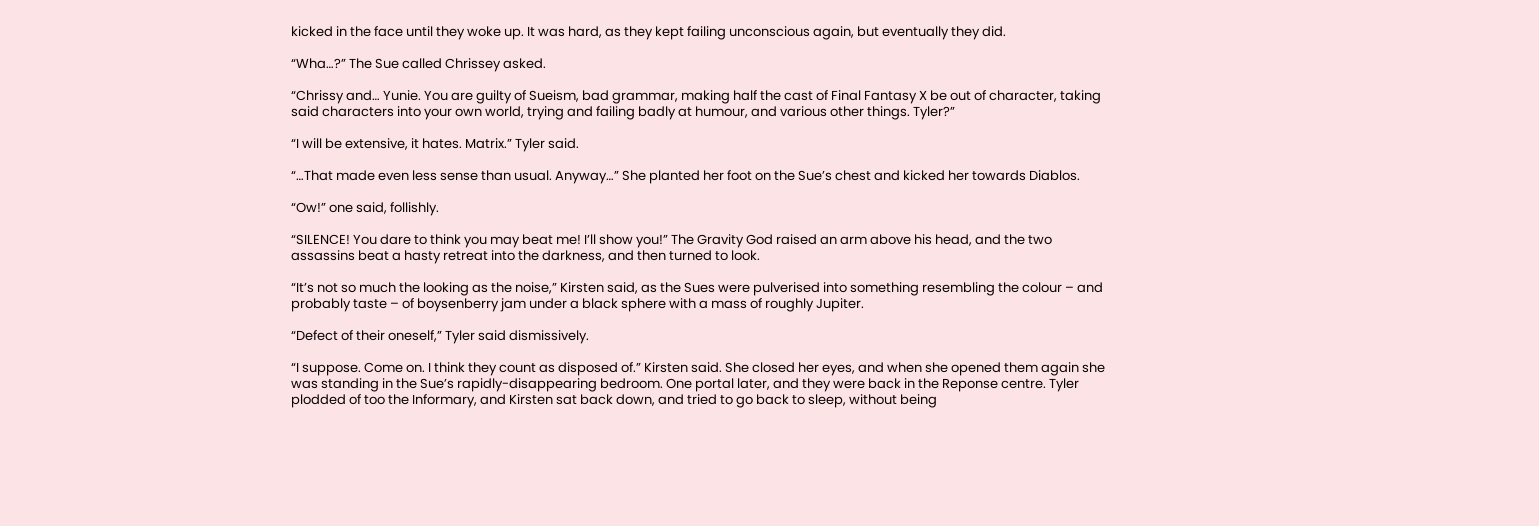kicked in the face until they woke up. It was hard, as they kept failing unconscious again, but eventually they did.

“Wha…?” The Sue called Chrissey asked.

“Chrissy and… Yunie. You are guilty of Sueism, bad grammar, making half the cast of Final Fantasy X be out of character, taking said characters into your own world, trying and failing badly at humour, and various other things. Tyler?”

“I will be extensive, it hates. Matrix.” Tyler said.

“…That made even less sense than usual. Anyway…” She planted her foot on the Sue’s chest and kicked her towards Diablos.

“Ow!” one said, follishly.

“SILENCE! You dare to think you may beat me! I’ll show you!” The Gravity God raised an arm above his head, and the two assassins beat a hasty retreat into the darkness, and then turned to look.

“It’s not so much the looking as the noise,” Kirsten said, as the Sues were pulverised into something resembling the colour – and probably taste – of boysenberry jam under a black sphere with a mass of roughly Jupiter.

“Defect of their oneself,” Tyler said dismissively.

“I suppose. Come on. I think they count as disposed of.” Kirsten said. She closed her eyes, and when she opened them again she was standing in the Sue’s rapidly-disappearing bedroom. One portal later, and they were back in the Reponse centre. Tyler plodded of too the Informary, and Kirsten sat back down, and tried to go back to sleep, without being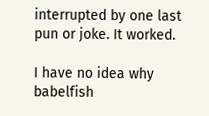interrupted by one last pun or joke. It worked.

I have no idea why babelfish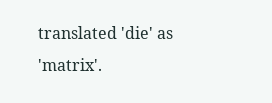translated 'die' as 'matrix'.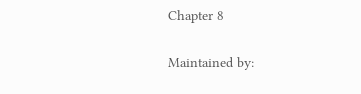Chapter 8

Maintained by: